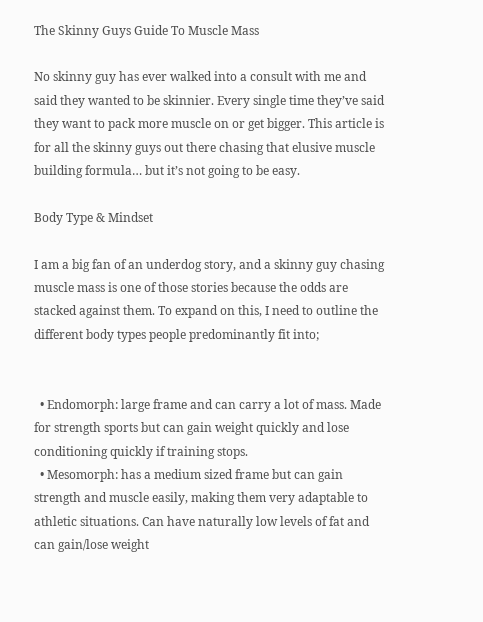The Skinny Guys Guide To Muscle Mass

No skinny guy has ever walked into a consult with me and said they wanted to be skinnier. Every single time they’ve said they want to pack more muscle on or get bigger. This article is for all the skinny guys out there chasing that elusive muscle building formula… but it’s not going to be easy.

Body Type & Mindset

I am a big fan of an underdog story, and a skinny guy chasing muscle mass is one of those stories because the odds are stacked against them. To expand on this, I need to outline the different body types people predominantly fit into;


  • Endomorph: large frame and can carry a lot of mass. Made for strength sports but can gain weight quickly and lose conditioning quickly if training stops.
  • Mesomorph: has a medium sized frame but can gain strength and muscle easily, making them very adaptable to athletic situations. Can have naturally low levels of fat and can gain/lose weight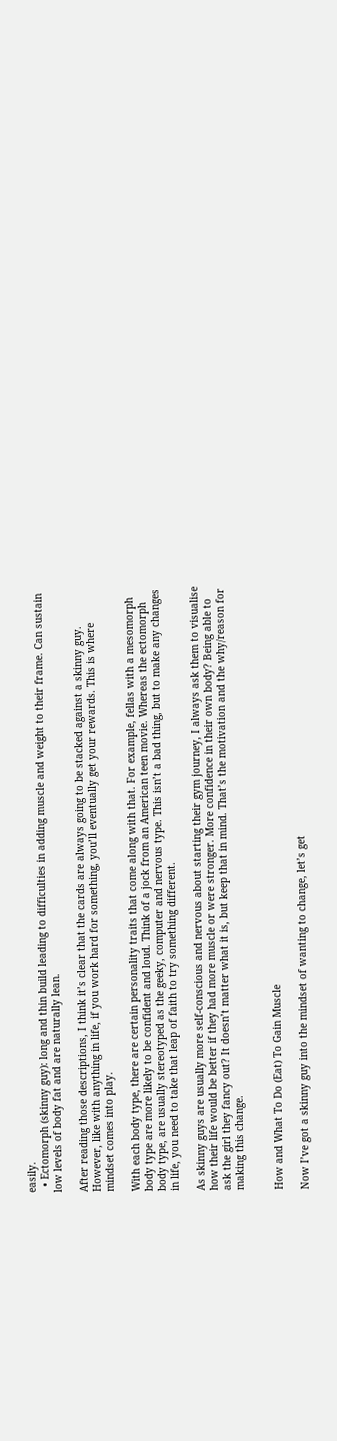easily.
  • Ectomorph (skinny guy): long and thin build leading to difficulties in adding muscle and weight to their frame. Can sustain low levels of body fat and are naturally lean.

After reading those descriptions, I think it’s clear that the cards are always going to be stacked against a skinny guy. However, like with anything in life, if you work hard for something, you’ll eventually get your rewards. This is where mindset comes into play.

With each body type, there are certain personality traits that come along with that. For example, fellas with a mesomorph body type are more likely to be confident and loud. Think of a jock from an American teen movie. Whereas the ectomorph body type, are usually stereotyped as the geeky, computer and nervous type. This isn’t a bad thing, but to make any changes in life, you need to take that leap of faith to try something different.

As skinny guys are usually more self-conscious and nervous about starting their gym journey, I always ask them to visualise how their life would be better if they had more muscle or were stronger. More confidence in their own body? Being able to ask the girl they fancy out? It doesn’t matter what it is, but keep that in mind. That’s the motivation and the why/reason for making this change.


How and What To Do (Eat) To Gain Muscle

Now I’ve got a skinny guy into the mindset of wanting to change, let’s get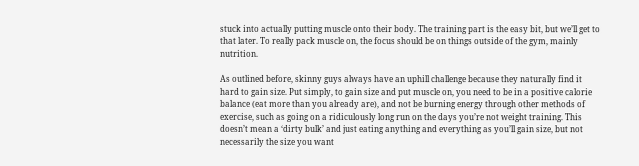stuck into actually putting muscle onto their body. The training part is the easy bit, but we’ll get to that later. To really pack muscle on, the focus should be on things outside of the gym, mainly nutrition.

As outlined before, skinny guys always have an uphill challenge because they naturally find it hard to gain size. Put simply, to gain size and put muscle on, you need to be in a positive calorie balance (eat more than you already are), and not be burning energy through other methods of exercise, such as going on a ridiculously long run on the days you’re not weight training. This doesn’t mean a ‘dirty bulk’ and just eating anything and everything as you’ll gain size, but not necessarily the size you want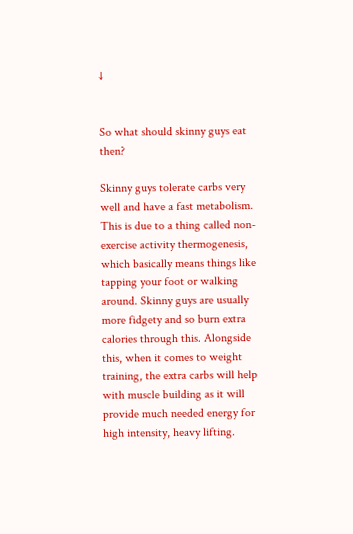↓


So what should skinny guys eat then?

Skinny guys tolerate carbs very well and have a fast metabolism. This is due to a thing called non-exercise activity thermogenesis, which basically means things like tapping your foot or walking around. Skinny guys are usually more fidgety and so burn extra calories through this. Alongside this, when it comes to weight training, the extra carbs will help with muscle building as it will provide much needed energy for high intensity, heavy lifting.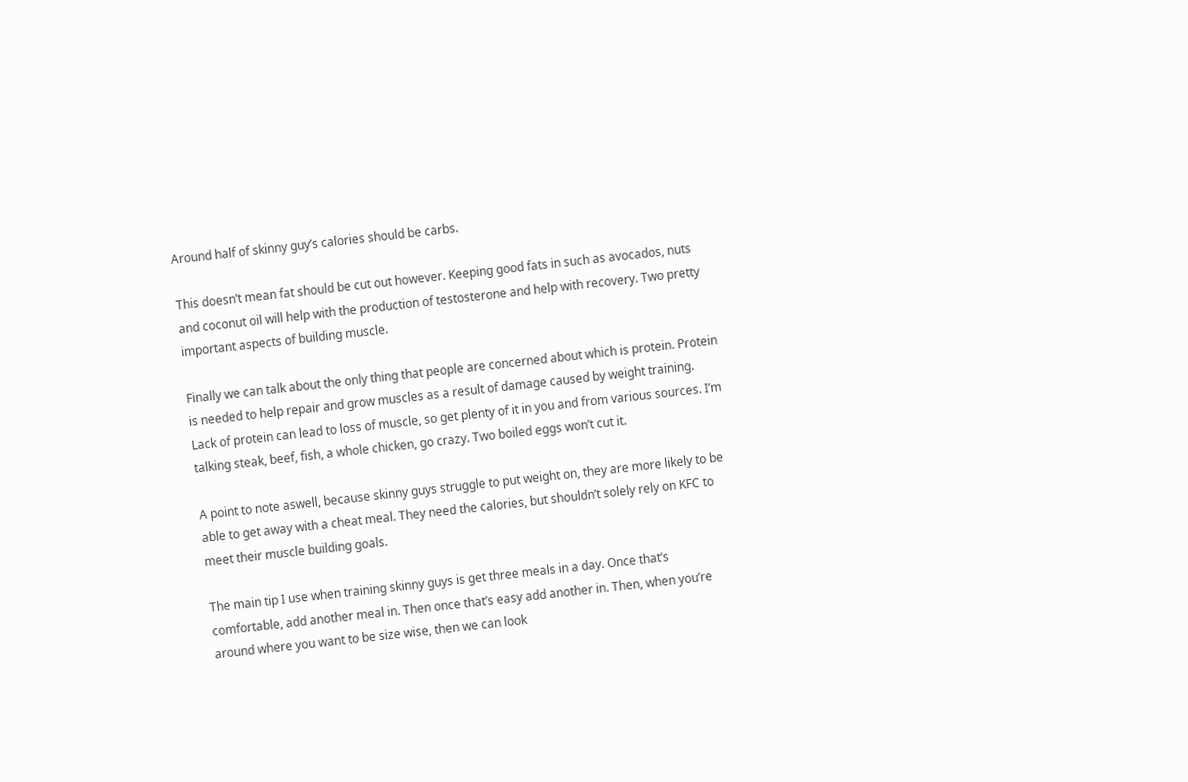Around half of skinny guy’s calories should be carbs.

This doesn’t mean fat should be cut out however. Keeping good fats in such as avocados, nuts and coconut oil will help with the production of testosterone and help with recovery. Two pretty important aspects of building muscle.

Finally we can talk about the only thing that people are concerned about which is protein. Protein is needed to help repair and grow muscles as a result of damage caused by weight training. Lack of protein can lead to loss of muscle, so get plenty of it in you and from various sources. I’m talking steak, beef, fish, a whole chicken, go crazy. Two boiled eggs won’t cut it.

A point to note aswell, because skinny guys struggle to put weight on, they are more likely to be able to get away with a cheat meal. They need the calories, but shouldn’t solely rely on KFC to meet their muscle building goals.

The main tip I use when training skinny guys is get three meals in a day. Once that’s comfortable, add another meal in. Then once that’s easy add another in. Then, when you’re around where you want to be size wise, then we can look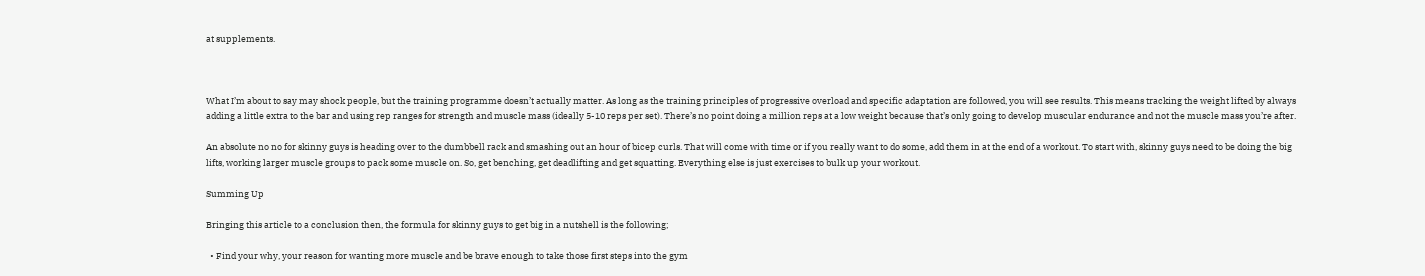at supplements.



What I’m about to say may shock people, but the training programme doesn’t actually matter. As long as the training principles of progressive overload and specific adaptation are followed, you will see results. This means tracking the weight lifted by always adding a little extra to the bar and using rep ranges for strength and muscle mass (ideally 5-10 reps per set). There’s no point doing a million reps at a low weight because that’s only going to develop muscular endurance and not the muscle mass you’re after.

An absolute no no for skinny guys is heading over to the dumbbell rack and smashing out an hour of bicep curls. That will come with time or if you really want to do some, add them in at the end of a workout. To start with, skinny guys need to be doing the big lifts, working larger muscle groups to pack some muscle on. So, get benching, get deadlifting and get squatting. Everything else is just exercises to bulk up your workout.

Summing Up

Bringing this article to a conclusion then, the formula for skinny guys to get big in a nutshell is the following;

  • Find your why, your reason for wanting more muscle and be brave enough to take those first steps into the gym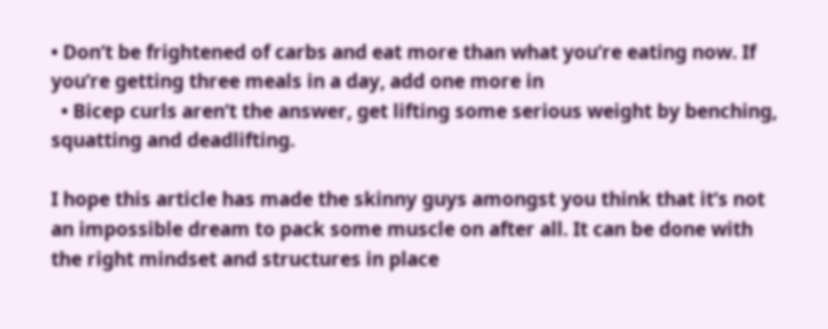• Don’t be frightened of carbs and eat more than what you’re eating now. If you’re getting three meals in a day, add one more in
  • Bicep curls aren’t the answer, get lifting some serious weight by benching, squatting and deadlifting.

I hope this article has made the skinny guys amongst you think that it’s not an impossible dream to pack some muscle on after all. It can be done with the right mindset and structures in place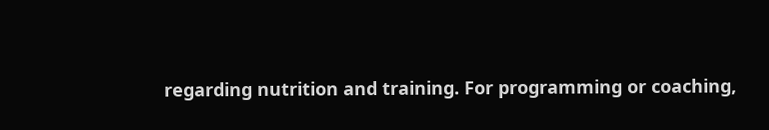regarding nutrition and training. For programming or coaching,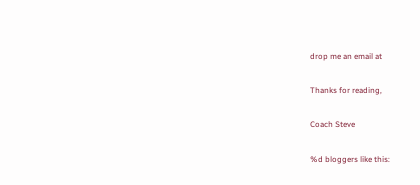drop me an email at

Thanks for reading,

Coach Steve

%d bloggers like this: